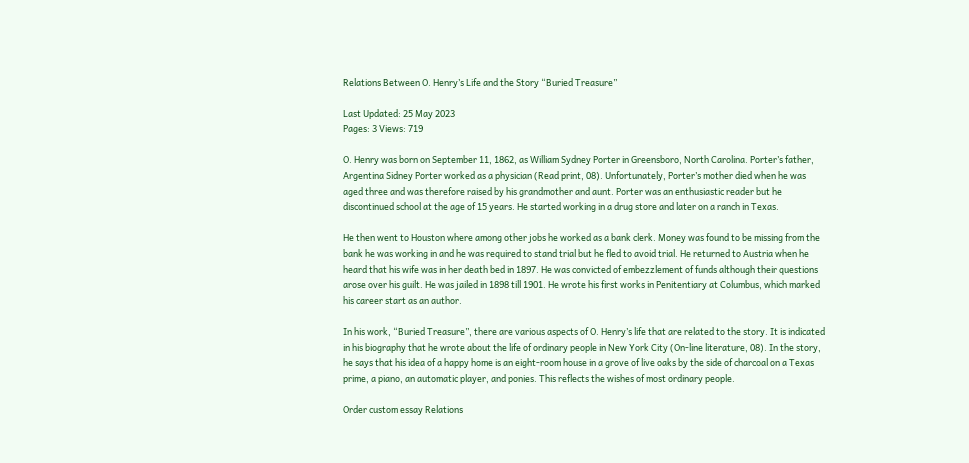Relations Between O. Henry’s Life and the Story “Buried Treasure”

Last Updated: 25 May 2023
Pages: 3 Views: 719

O. Henry was born on September 11, 1862, as William Sydney Porter in Greensboro, North Carolina. Porter’s father, Argentina Sidney Porter worked as a physician (Read print, 08). Unfortunately, Porter’s mother died when he was aged three and was therefore raised by his grandmother and aunt. Porter was an enthusiastic reader but he discontinued school at the age of 15 years. He started working in a drug store and later on a ranch in Texas.

He then went to Houston where among other jobs he worked as a bank clerk. Money was found to be missing from the bank he was working in and he was required to stand trial but he fled to avoid trial. He returned to Austria when he heard that his wife was in her death bed in 1897. He was convicted of embezzlement of funds although their questions arose over his guilt. He was jailed in 1898 till 1901. He wrote his first works in Penitentiary at Columbus, which marked his career start as an author.

In his work, “Buried Treasure”, there are various aspects of O. Henry’s life that are related to the story. It is indicated in his biography that he wrote about the life of ordinary people in New York City (On-line literature, 08). In the story, he says that his idea of a happy home is an eight-room house in a grove of live oaks by the side of charcoal on a Texas prime, a piano, an automatic player, and ponies. This reflects the wishes of most ordinary people.

Order custom essay Relations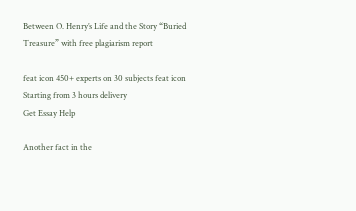Between O. Henry’s Life and the Story “Buried Treasure” with free plagiarism report

feat icon 450+ experts on 30 subjects feat icon Starting from 3 hours delivery
Get Essay Help

Another fact in the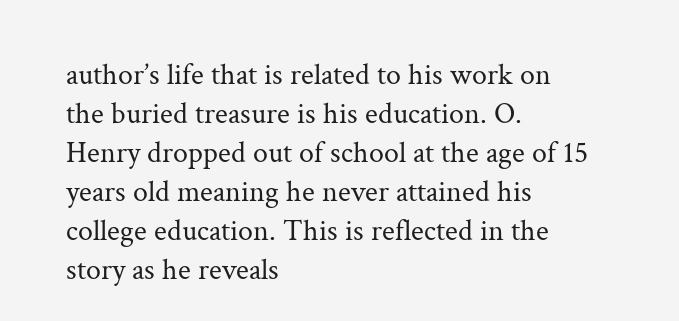author’s life that is related to his work on the buried treasure is his education. O. Henry dropped out of school at the age of 15 years old meaning he never attained his college education. This is reflected in the story as he reveals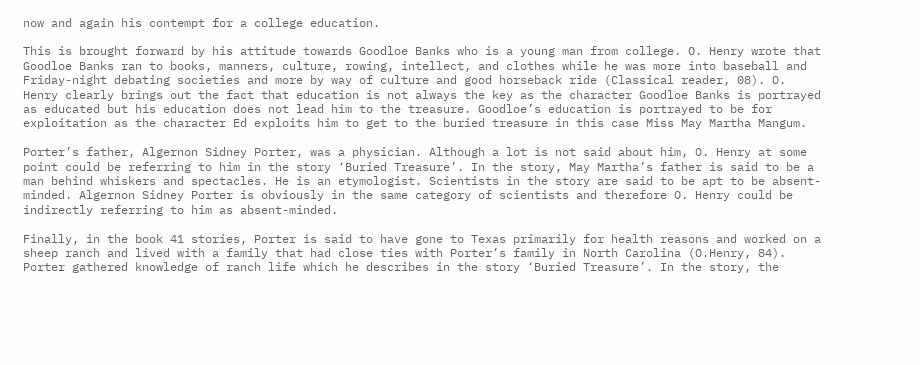now and again his contempt for a college education.

This is brought forward by his attitude towards Goodloe Banks who is a young man from college. O. Henry wrote that Goodloe Banks ran to books, manners, culture, rowing, intellect, and clothes while he was more into baseball and Friday-night debating societies and more by way of culture and good horseback ride (Classical reader, 08). O. Henry clearly brings out the fact that education is not always the key as the character Goodloe Banks is portrayed as educated but his education does not lead him to the treasure. Goodloe’s education is portrayed to be for exploitation as the character Ed exploits him to get to the buried treasure in this case Miss May Martha Mangum.

Porter’s father, Algernon Sidney Porter, was a physician. Although a lot is not said about him, O. Henry at some point could be referring to him in the story ‘Buried Treasure’. In the story, May Martha’s father is said to be a man behind whiskers and spectacles. He is an etymologist. Scientists in the story are said to be apt to be absent-minded. Algernon Sidney Porter is obviously in the same category of scientists and therefore O. Henry could be indirectly referring to him as absent-minded.

Finally, in the book 41 stories, Porter is said to have gone to Texas primarily for health reasons and worked on a sheep ranch and lived with a family that had close ties with Porter’s family in North Carolina (O.Henry, 84). Porter gathered knowledge of ranch life which he describes in the story ‘Buried Treasure’. In the story, the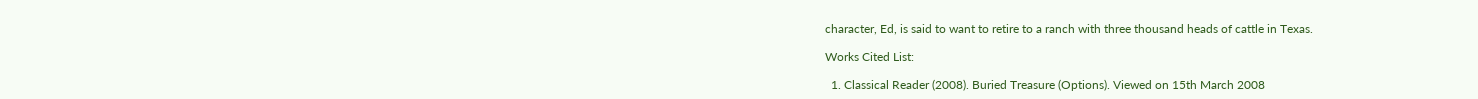character, Ed, is said to want to retire to a ranch with three thousand heads of cattle in Texas.

Works Cited List:

  1. Classical Reader (2008). Buried Treasure (Options). Viewed on 15th March 2008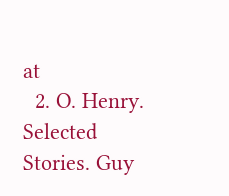at
  2. O. Henry. Selected Stories. Guy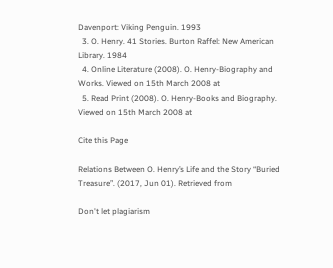Davenport: Viking Penguin. 1993
  3. O. Henry. 41 Stories. Burton Raffel: New American Library. 1984
  4. Online Literature (2008). O. Henry-Biography and Works. Viewed on 15th March 2008 at
  5. Read Print (2008). O. Henry-Books and Biography. Viewed on 15th March 2008 at

Cite this Page

Relations Between O. Henry’s Life and the Story “Buried Treasure”. (2017, Jun 01). Retrieved from

Don't let plagiarism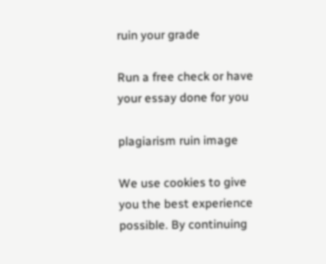ruin your grade

Run a free check or have your essay done for you

plagiarism ruin image

We use cookies to give you the best experience possible. By continuing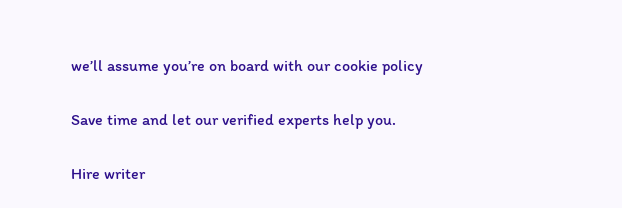we’ll assume you’re on board with our cookie policy

Save time and let our verified experts help you.

Hire writer